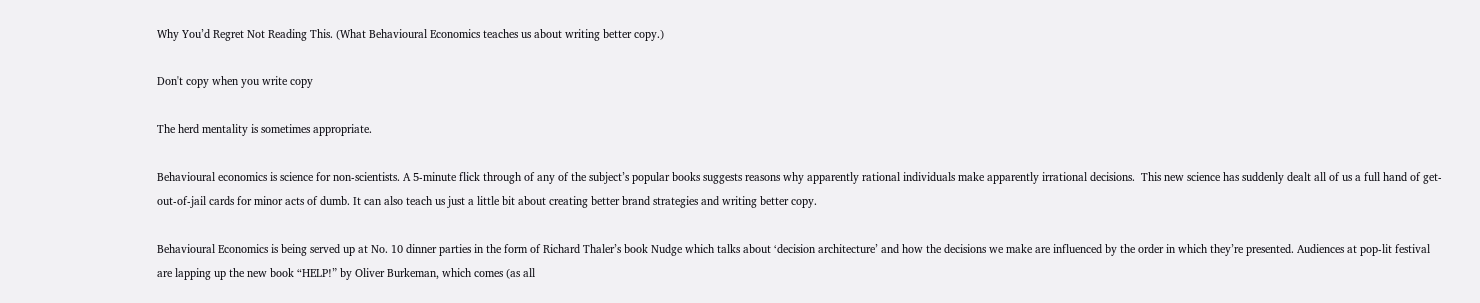Why You’d Regret Not Reading This. (What Behavioural Economics teaches us about writing better copy.)

Don't copy when you write copy

The herd mentality is sometimes appropriate.

Behavioural economics is science for non-scientists. A 5-minute flick through of any of the subject’s popular books suggests reasons why apparently rational individuals make apparently irrational decisions.  This new science has suddenly dealt all of us a full hand of get-out-of-jail cards for minor acts of dumb. It can also teach us just a little bit about creating better brand strategies and writing better copy.

Behavioural Economics is being served up at No. 10 dinner parties in the form of Richard Thaler’s book Nudge which talks about ‘decision architecture’ and how the decisions we make are influenced by the order in which they’re presented. Audiences at pop-lit festival are lapping up the new book “HELP!” by Oliver Burkeman, which comes (as all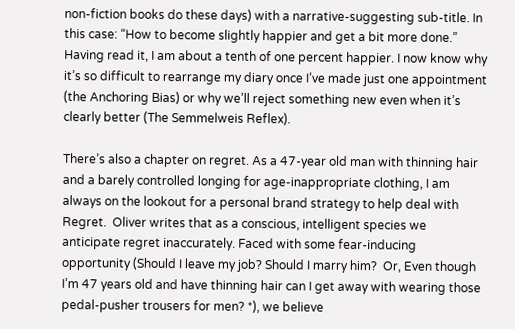non-fiction books do these days) with a narrative-suggesting sub-title. In this case: “How to become slightly happier and get a bit more done.” Having read it, I am about a tenth of one percent happier. I now know why it’s so difficult to rearrange my diary once I’ve made just one appointment (the Anchoring Bias) or why we’ll reject something new even when it’s clearly better (The Semmelweis Reflex).

There’s also a chapter on regret. As a 47-year old man with thinning hair and a barely controlled longing for age-inappropriate clothing, I am always on the lookout for a personal brand strategy to help deal with Regret.  Oliver writes that as a conscious, intelligent species we anticipate regret inaccurately. Faced with some fear-inducing opportunity (Should I leave my job? Should I marry him?  Or, Even though I’m 47 years old and have thinning hair can I get away with wearing those pedal-pusher trousers for men? *), we believe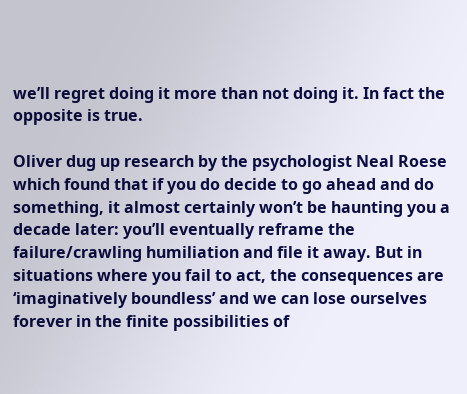we’ll regret doing it more than not doing it. In fact the opposite is true.

Oliver dug up research by the psychologist Neal Roese which found that if you do decide to go ahead and do something, it almost certainly won’t be haunting you a decade later: you’ll eventually reframe the failure/crawling humiliation and file it away. But in situations where you fail to act, the consequences are ‘imaginatively boundless’ and we can lose ourselves forever in the finite possibilities of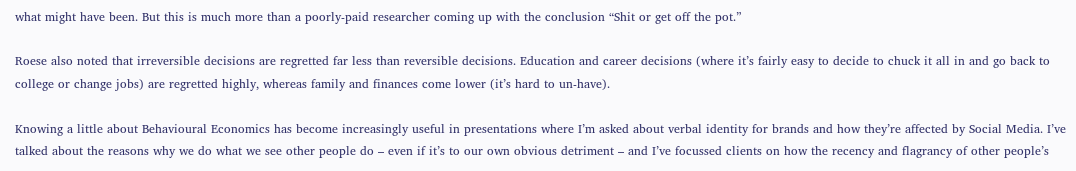what might have been. But this is much more than a poorly-paid researcher coming up with the conclusion “Shit or get off the pot.”

Roese also noted that irreversible decisions are regretted far less than reversible decisions. Education and career decisions (where it’s fairly easy to decide to chuck it all in and go back to college or change jobs) are regretted highly, whereas family and finances come lower (it’s hard to un-have).

Knowing a little about Behavioural Economics has become increasingly useful in presentations where I’m asked about verbal identity for brands and how they’re affected by Social Media. I’ve talked about the reasons why we do what we see other people do – even if it’s to our own obvious detriment – and I’ve focussed clients on how the recency and flagrancy of other people’s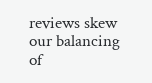reviews skew our balancing of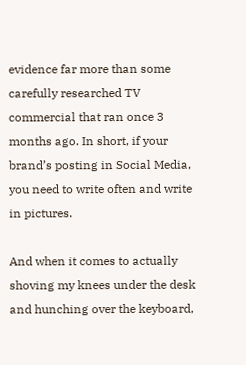evidence far more than some carefully researched TV commercial that ran once 3 months ago. In short, if your brand’s posting in Social Media, you need to write often and write in pictures.

And when it comes to actually shoving my knees under the desk and hunching over the keyboard,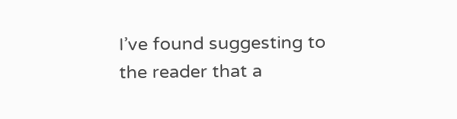I’ve found suggesting to the reader that a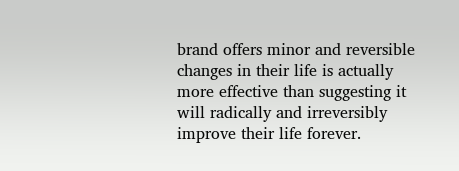brand offers minor and reversible changes in their life is actually more effective than suggesting it will radically and irreversibly improve their life forever.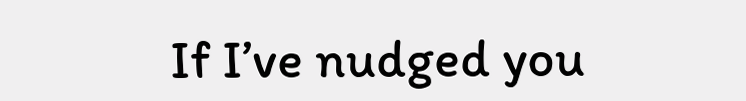If I’ve nudged you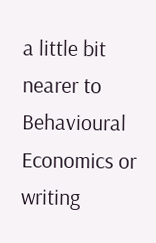a little bit nearer to Behavioural Economics or writing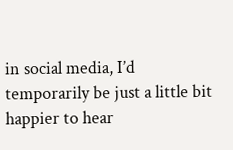in social media, I’d temporarily be just a little bit happier to hear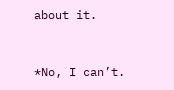about it.


*No, I can’t.